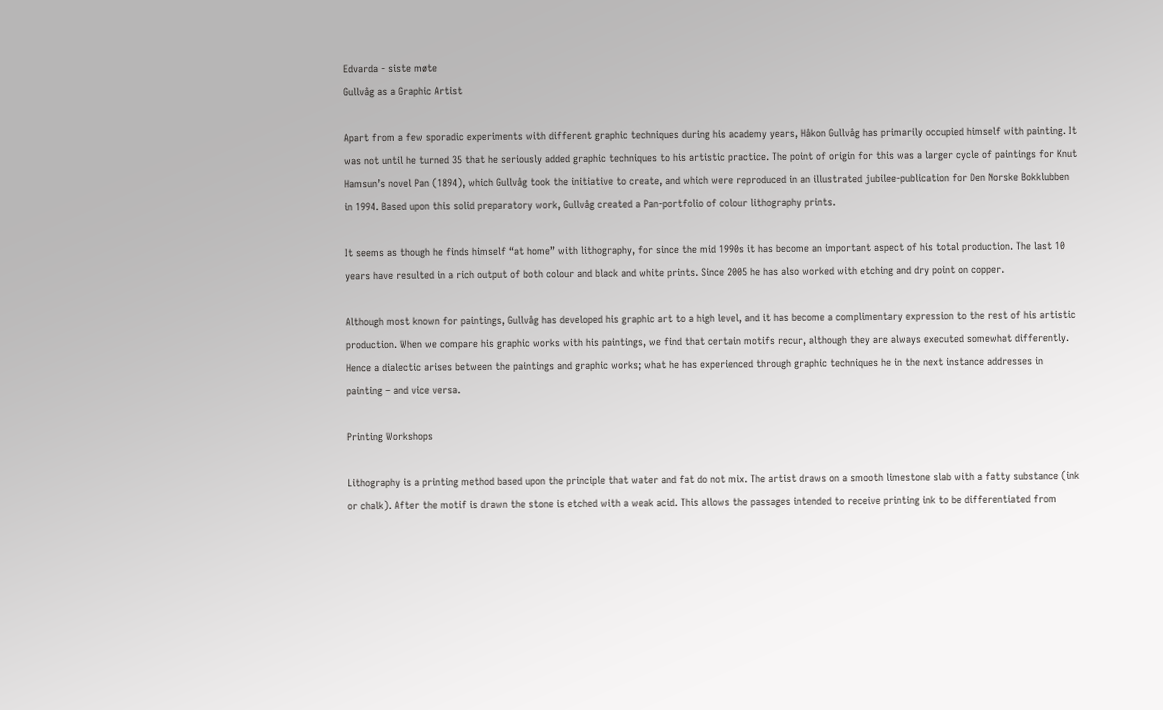Edvarda - siste møte
Gullvåg as a Graphic Artist

Apart from a few sporadic experiments with different graphic techniques during his academy years, Håkon Gullvåg has primarily occupied himself with painting. It was not until he turned 35 that he seriously added graphic techniques to his artistic practice. The point of origin for this was a larger cycle of paintings for Knut Hamsun’s novel Pan (1894), which Gullvåg took the initiative to create, and which were reproduced in an illustrated jubilee-publication for Den Norske Bokklubben in 1994. Based upon this solid preparatory work, Gullvåg created a Pan-portfolio of colour lithography prints.

It seems as though he finds himself “at home” with lithography, for since the mid 1990s it has become an important aspect of his total production. The last 10 years have resulted in a rich output of both colour and black and white prints. Since 2005 he has also worked with etching and dry point on copper.

Although most known for paintings, Gullvåg has developed his graphic art to a high level, and it has become a complimentary expression to the rest of his artistic production. When we compare his graphic works with his paintings, we find that certain motifs recur, although they are always executed somewhat differently. Hence a dialectic arises between the paintings and graphic works; what he has experienced through graphic techniques he in the next instance addresses in painting – and vice versa.

Printing Workshops

Lithography is a printing method based upon the principle that water and fat do not mix. The artist draws on a smooth limestone slab with a fatty substance (ink or chalk). After the motif is drawn the stone is etched with a weak acid. This allows the passages intended to receive printing ink to be differentiated from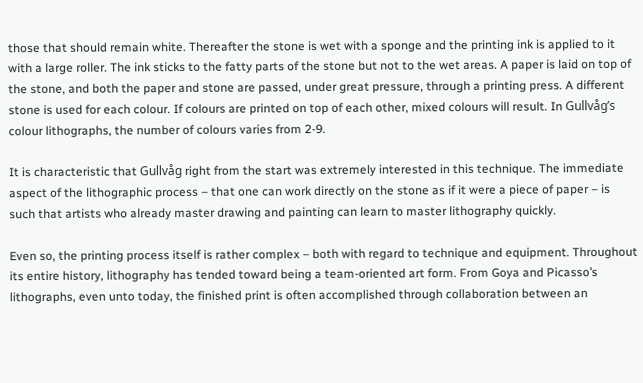those that should remain white. Thereafter the stone is wet with a sponge and the printing ink is applied to it with a large roller. The ink sticks to the fatty parts of the stone but not to the wet areas. A paper is laid on top of the stone, and both the paper and stone are passed, under great pressure, through a printing press. A different stone is used for each colour. If colours are printed on top of each other, mixed colours will result. In Gullvåg’s colour lithographs, the number of colours varies from 2-9.

It is characteristic that Gullvåg right from the start was extremely interested in this technique. The immediate aspect of the lithographic process – that one can work directly on the stone as if it were a piece of paper – is such that artists who already master drawing and painting can learn to master lithography quickly.

Even so, the printing process itself is rather complex – both with regard to technique and equipment. Throughout its entire history, lithography has tended toward being a team-oriented art form. From Goya and Picasso’s lithographs, even unto today, the finished print is often accomplished through collaboration between an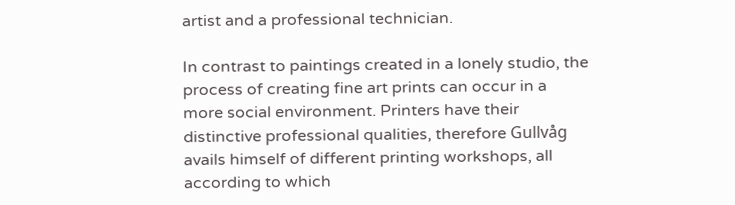artist and a professional technician.

In contrast to paintings created in a lonely studio, the process of creating fine art prints can occur in a more social environment. Printers have their distinctive professional qualities, therefore Gullvåg avails himself of different printing workshops, all according to which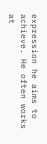expression he aims to achieve. He often works at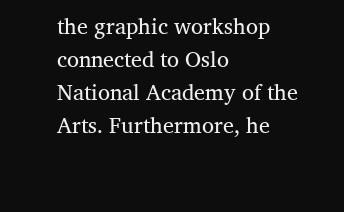the graphic workshop connected to Oslo National Academy of the Arts. Furthermore, he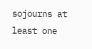sojourns at least one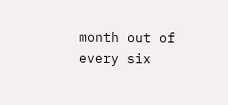month out of every six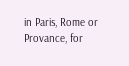in Paris, Rome or Provance, for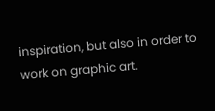inspiration, but also in order to work on graphic art.